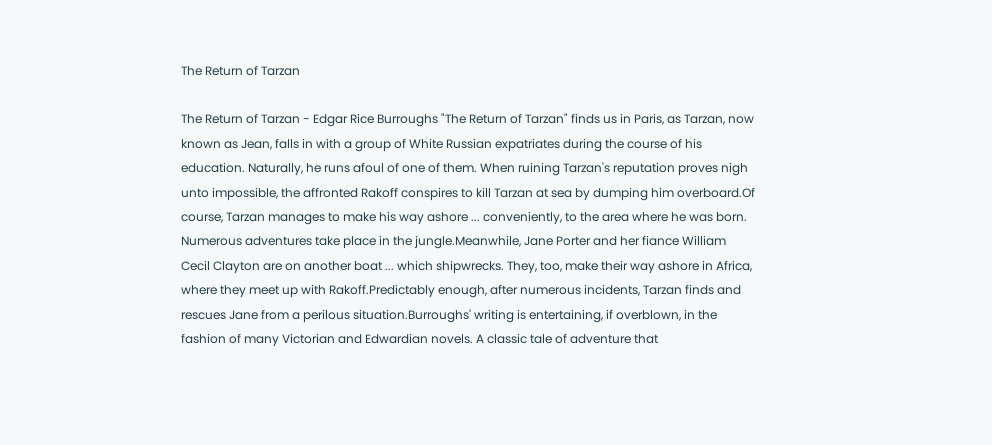The Return of Tarzan

The Return of Tarzan - Edgar Rice Burroughs "The Return of Tarzan" finds us in Paris, as Tarzan, now known as Jean, falls in with a group of White Russian expatriates during the course of his education. Naturally, he runs afoul of one of them. When ruining Tarzan's reputation proves nigh unto impossible, the affronted Rakoff conspires to kill Tarzan at sea by dumping him overboard.Of course, Tarzan manages to make his way ashore ... conveniently, to the area where he was born. Numerous adventures take place in the jungle.Meanwhile, Jane Porter and her fiance William Cecil Clayton are on another boat ... which shipwrecks. They, too, make their way ashore in Africa, where they meet up with Rakoff.Predictably enough, after numerous incidents, Tarzan finds and rescues Jane from a perilous situation.Burroughs' writing is entertaining, if overblown, in the fashion of many Victorian and Edwardian novels. A classic tale of adventure that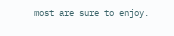most are sure to enjoy.